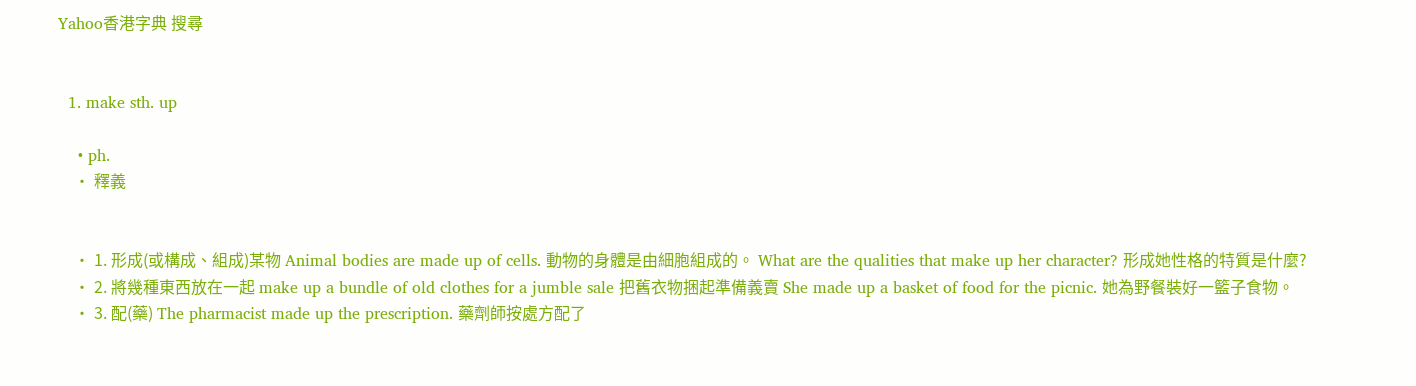Yahoo香港字典 搜尋


  1. make sth. up

    • ph.
    • 釋義


    • 1. 形成(或構成、組成)某物 Animal bodies are made up of cells. 動物的身體是由細胞組成的。 What are the qualities that make up her character? 形成她性格的特質是什麼?
    • 2. 將幾種東西放在一起 make up a bundle of old clothes for a jumble sale 把舊衣物捆起準備義賣 She made up a basket of food for the picnic. 她為野餐裝好一籃子食物。
    • 3. 配(藥) The pharmacist made up the prescription. 藥劑師按處方配了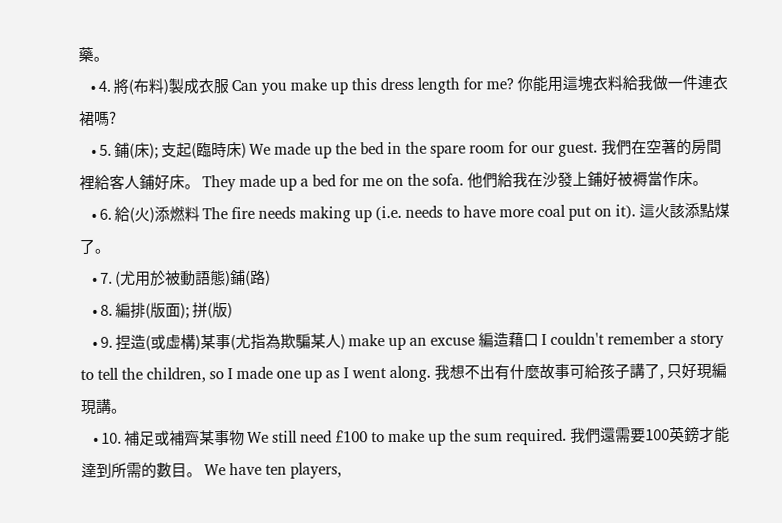藥。
    • 4. 將(布料)製成衣服 Can you make up this dress length for me? 你能用這塊衣料給我做一件連衣裙嗎?
    • 5. 鋪(床); 支起(臨時床) We made up the bed in the spare room for our guest. 我們在空著的房間裡給客人鋪好床。 They made up a bed for me on the sofa. 他們給我在沙發上鋪好被褥當作床。
    • 6. 給(火)添燃料 The fire needs making up (i.e. needs to have more coal put on it). 這火該添點煤了。
    • 7. (尤用於被動語態)鋪(路)
    • 8. 編排(版面); 拼(版)
    • 9. 捏造(或虛構)某事(尤指為欺騙某人) make up an excuse 編造藉口 I couldn't remember a story to tell the children, so I made one up as I went along. 我想不出有什麼故事可給孩子講了, 只好現編現講。
    • 10. 補足或補齊某事物 We still need £100 to make up the sum required. 我們還需要100英鎊才能達到所需的數目。 We have ten players,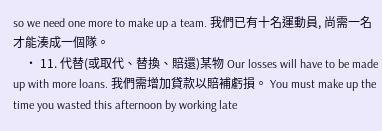so we need one more to make up a team. 我們已有十名運動員, 尚需一名才能湊成一個隊。
    • 11. 代替(或取代、替換、賠還)某物 Our losses will have to be made up with more loans. 我們需增加貸款以賠補虧損。 You must make up the time you wasted this afternoon by working late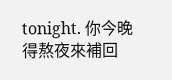tonight. 你今晚得熬夜來補回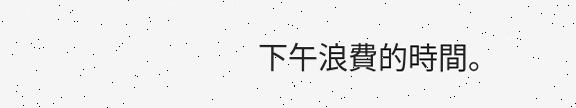下午浪費的時間。